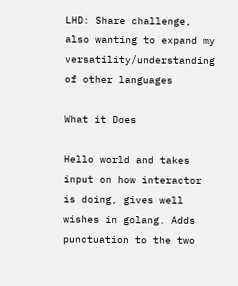LHD: Share challenge, also wanting to expand my versatility/understanding of other languages

What it Does

Hello world and takes input on how interactor is doing, gives well wishes in golang. Adds punctuation to the two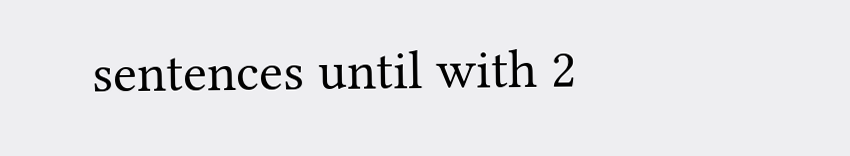sentences until with 2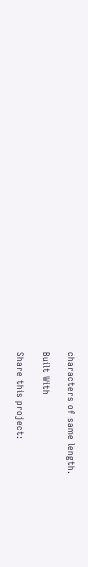characters of same length.

Built With

Share this project: